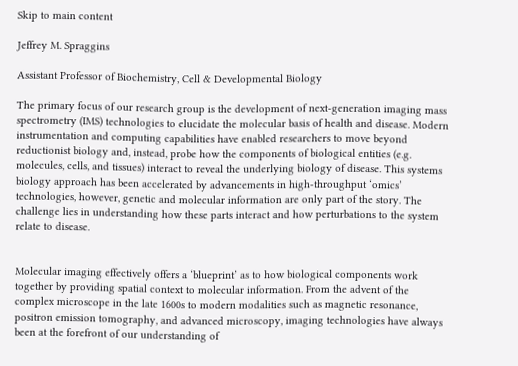Skip to main content

Jeffrey M. Spraggins

Assistant Professor of Biochemistry, Cell & Developmental Biology

The primary focus of our research group is the development of next-generation imaging mass spectrometry (IMS) technologies to elucidate the molecular basis of health and disease. Modern instrumentation and computing capabilities have enabled researchers to move beyond reductionist biology and, instead, probe how the components of biological entities (e.g. molecules, cells, and tissues) interact to reveal the underlying biology of disease. This systems biology approach has been accelerated by advancements in high-throughput ‘omics’ technologies, however, genetic and molecular information are only part of the story. The challenge lies in understanding how these parts interact and how perturbations to the system relate to disease.


Molecular imaging effectively offers a ‘blueprint’ as to how biological components work together by providing spatial context to molecular information. From the advent of the complex microscope in the late 1600s to modern modalities such as magnetic resonance, positron emission tomography, and advanced microscopy, imaging technologies have always been at the forefront of our understanding of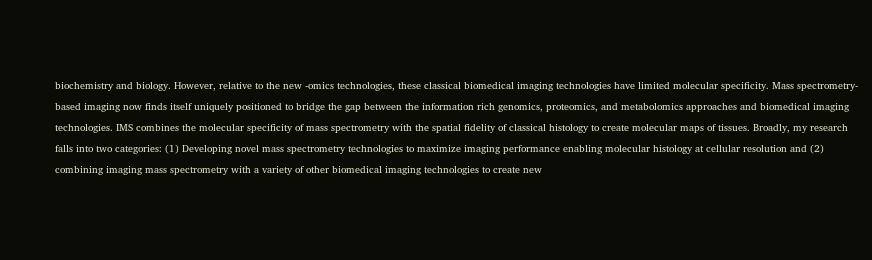biochemistry and biology. However, relative to the new -omics technologies, these classical biomedical imaging technologies have limited molecular specificity. Mass spectrometry-based imaging now finds itself uniquely positioned to bridge the gap between the information rich genomics, proteomics, and metabolomics approaches and biomedical imaging technologies. IMS combines the molecular specificity of mass spectrometry with the spatial fidelity of classical histology to create molecular maps of tissues. Broadly, my research falls into two categories: (1) Developing novel mass spectrometry technologies to maximize imaging performance enabling molecular histology at cellular resolution and (2) combining imaging mass spectrometry with a variety of other biomedical imaging technologies to create new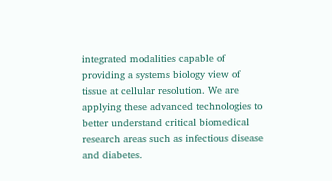integrated modalities capable of providing a systems biology view of tissue at cellular resolution. We are applying these advanced technologies to better understand critical biomedical research areas such as infectious disease and diabetes.